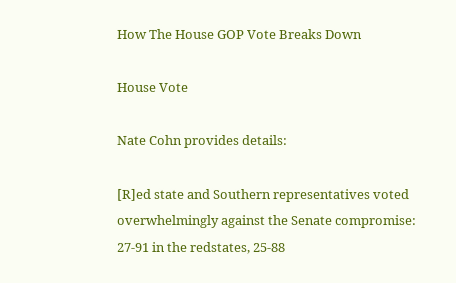How The House GOP Vote Breaks Down

House Vote

Nate Cohn provides details:

[R]ed state and Southern representatives voted overwhelmingly against the Senate compromise: 27-91 in the redstates, 25-88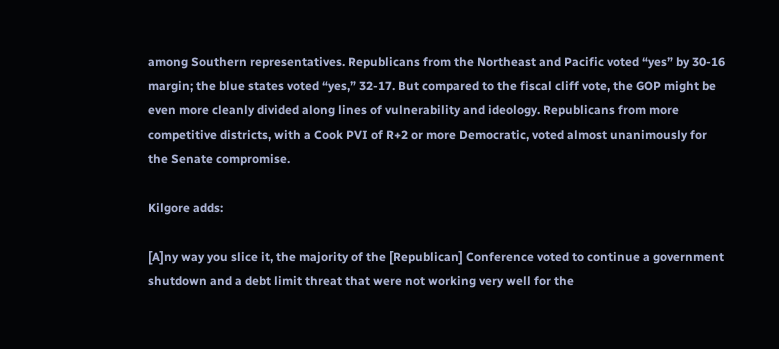among Southern representatives. Republicans from the Northeast and Pacific voted “yes” by 30-16 margin; the blue states voted “yes,” 32-17. But compared to the fiscal cliff vote, the GOP might be even more cleanly divided along lines of vulnerability and ideology. Republicans from more competitive districts, with a Cook PVI of R+2 or more Democratic, voted almost unanimously for the Senate compromise.

Kilgore adds:

[A]ny way you slice it, the majority of the [Republican] Conference voted to continue a government shutdown and a debt limit threat that were not working very well for the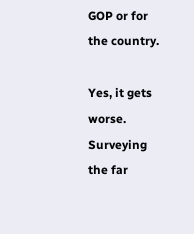GOP or for the country.

Yes, it gets worse. Surveying the far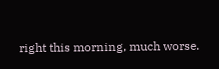right this morning, much worse.